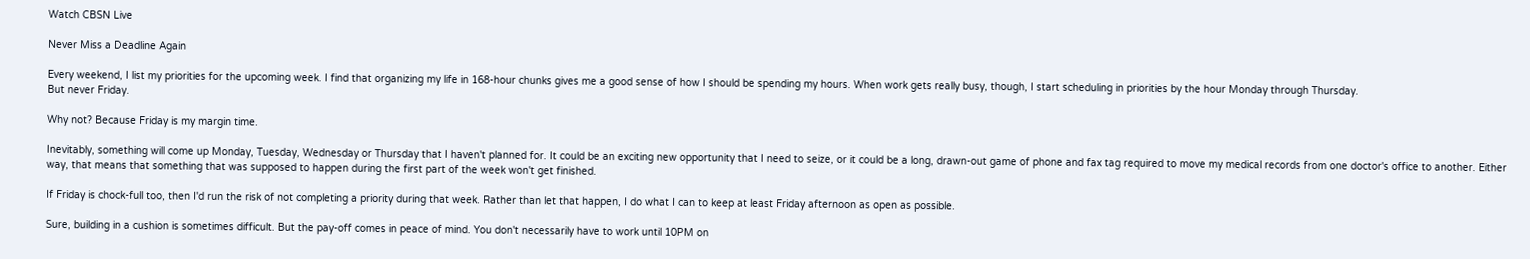Watch CBSN Live

Never Miss a Deadline Again

Every weekend, I list my priorities for the upcoming week. I find that organizing my life in 168-hour chunks gives me a good sense of how I should be spending my hours. When work gets really busy, though, I start scheduling in priorities by the hour Monday through Thursday.
But never Friday.

Why not? Because Friday is my margin time.

Inevitably, something will come up Monday, Tuesday, Wednesday or Thursday that I haven't planned for. It could be an exciting new opportunity that I need to seize, or it could be a long, drawn-out game of phone and fax tag required to move my medical records from one doctor's office to another. Either way, that means that something that was supposed to happen during the first part of the week won't get finished.

If Friday is chock-full too, then I'd run the risk of not completing a priority during that week. Rather than let that happen, I do what I can to keep at least Friday afternoon as open as possible.

Sure, building in a cushion is sometimes difficult. But the pay-off comes in peace of mind. You don't necessarily have to work until 10PM on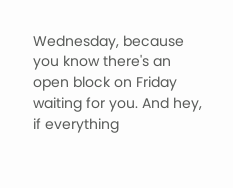Wednesday, because you know there's an open block on Friday waiting for you. And hey, if everything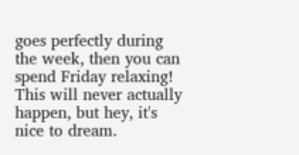goes perfectly during the week, then you can spend Friday relaxing! This will never actually happen, but hey, it's nice to dream.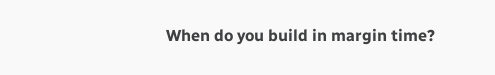When do you build in margin time?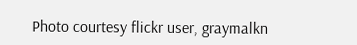Photo courtesy flickr user, graymalkn